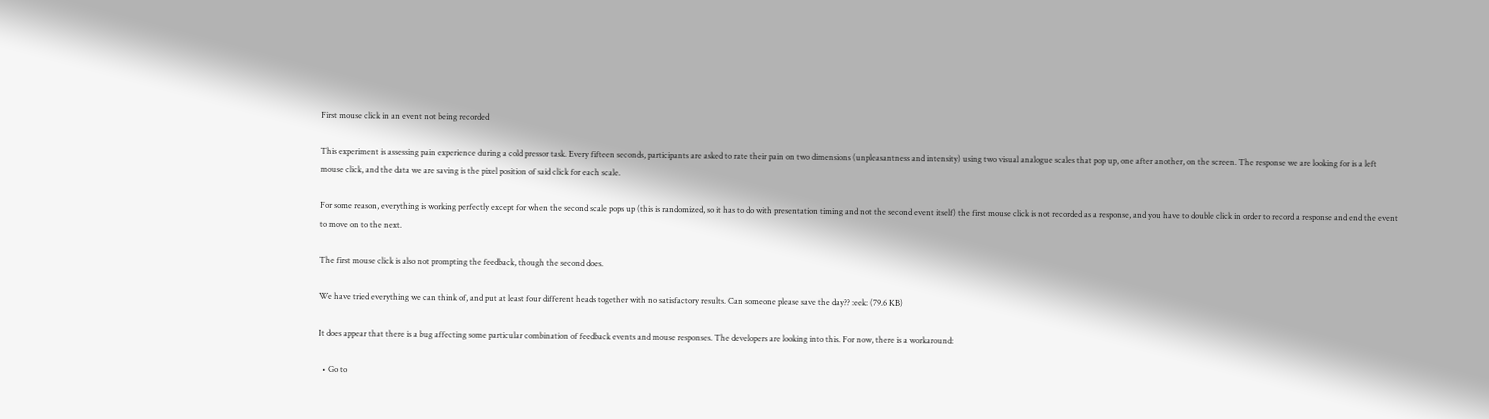First mouse click in an event not being recorded

This experiment is assessing pain experience during a cold pressor task. Every fifteen seconds, participants are asked to rate their pain on two dimensions (unpleasantness and intensity) using two visual analogue scales that pop up, one after another, on the screen. The response we are looking for is a left mouse click, and the data we are saving is the pixel position of said click for each scale.

For some reason, everything is working perfectly except for when the second scale pops up (this is randomized, so it has to do with presentation timing and not the second event itself) the first mouse click is not recorded as a response, and you have to double click in order to record a response and end the event to move on to the next.

The first mouse click is also not prompting the feedback, though the second does.

We have tried everything we can think of, and put at least four different heads together with no satisfactory results. Can someone please save the day?? :eek: (79.6 KB)

It does appear that there is a bug affecting some particular combination of feedback events and mouse responses. The developers are looking into this. For now, there is a workaround:

  • Go to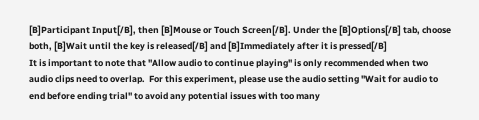[B]Participant Input[/B], then [B]Mouse or Touch Screen[/B]. Under the [B]Options[/B] tab, choose both, [B]Wait until the key is released[/B] and [B]Immediately after it is pressed[/B]
It is important to note that "Allow audio to continue playing" is only recommended when two audio clips need to overlap.  For this experiment, please use the audio setting "Wait for audio to end before ending trial" to avoid any potential issues with too many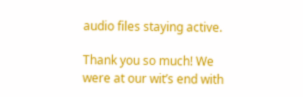audio files staying active.

Thank you so much! We were at our wit’s end with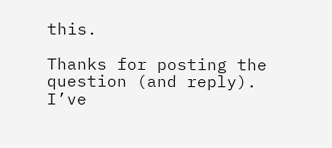this.

Thanks for posting the question (and reply). I’ve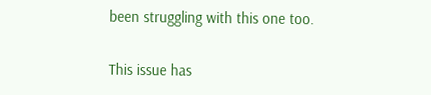been struggling with this one too.

This issue has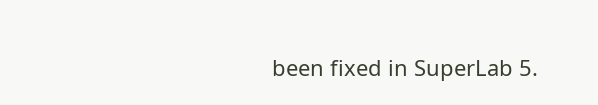been fixed in SuperLab 5.